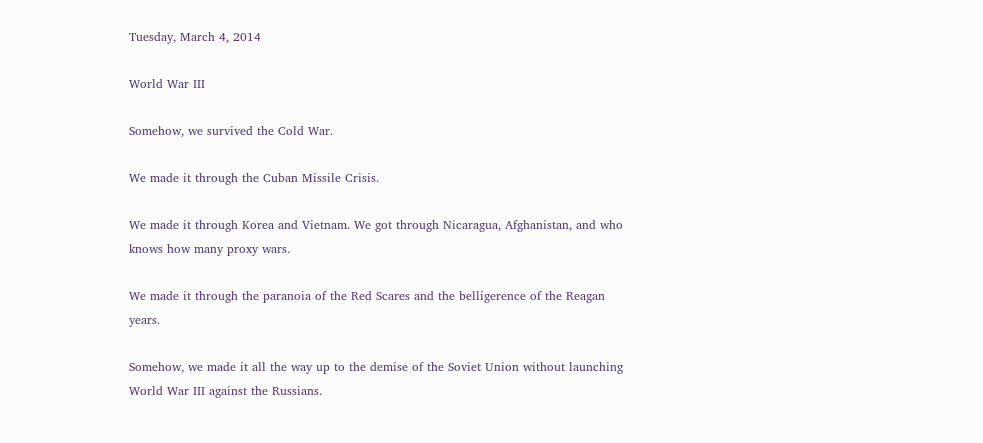Tuesday, March 4, 2014

World War III

Somehow, we survived the Cold War.

We made it through the Cuban Missile Crisis.

We made it through Korea and Vietnam. We got through Nicaragua, Afghanistan, and who knows how many proxy wars.

We made it through the paranoia of the Red Scares and the belligerence of the Reagan years.

Somehow, we made it all the way up to the demise of the Soviet Union without launching World War III against the Russians.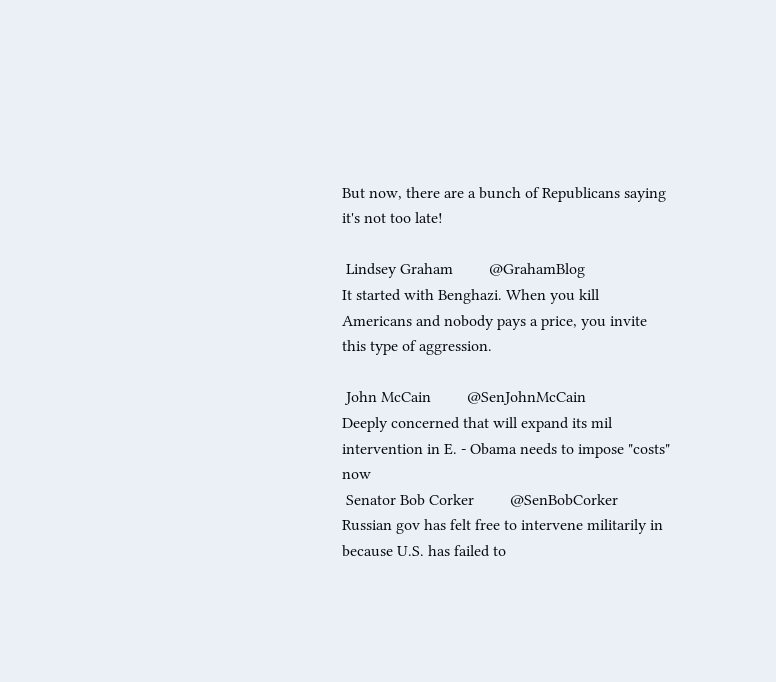But now, there are a bunch of Republicans saying it's not too late!

 Lindsey Graham         @GrahamBlog
It started with Benghazi. When you kill Americans and nobody pays a price, you invite this type of aggression.

 John McCain         @SenJohnMcCain
Deeply concerned that will expand its mil intervention in E. - Obama needs to impose "costs" now
 Senator Bob Corker         @SenBobCorker
Russian gov has felt free to intervene militarily in because U.S. has failed to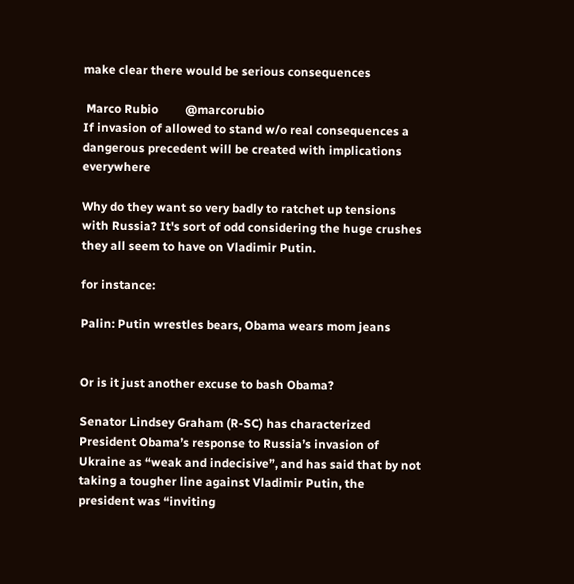make clear there would be serious consequences

 Marco Rubio         @marcorubio
If invasion of allowed to stand w/o real consequences a dangerous precedent will be created with implications everywhere

Why do they want so very badly to ratchet up tensions with Russia? It's sort of odd considering the huge crushes they all seem to have on Vladimir Putin.

for instance:

Palin: Putin wrestles bears, Obama wears mom jeans


Or is it just another excuse to bash Obama?

Senator Lindsey Graham (R-SC) has characterized President Obama’s response to Russia’s invasion of Ukraine as “weak and indecisive”, and has said that by not taking a tougher line against Vladimir Putin, the president was “inviting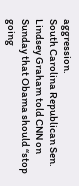aggression.
South Carolina Republican Sen. Lindsey Graham told CNN on Sunday that Obama should “stop going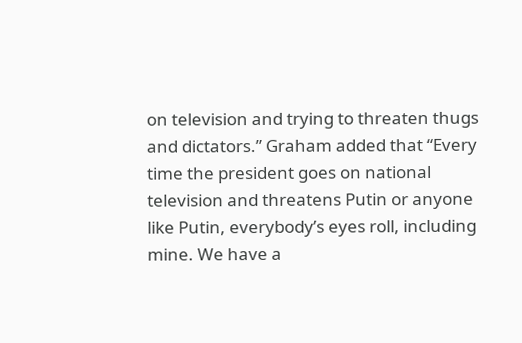on television and trying to threaten thugs and dictators.” Graham added that “Every time the president goes on national television and threatens Putin or anyone like Putin, everybody’s eyes roll, including mine. We have a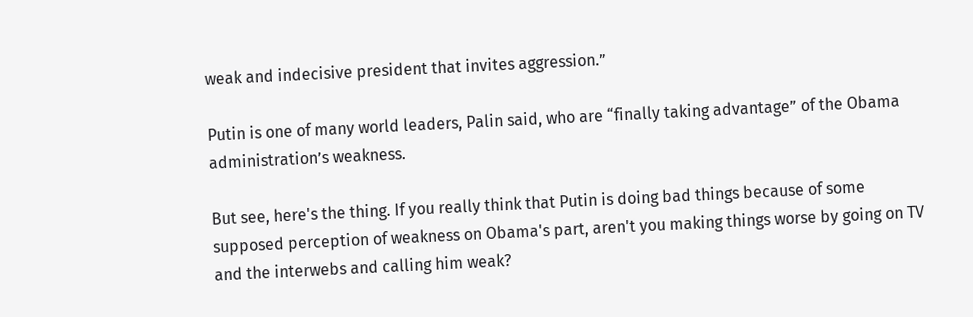weak and indecisive president that invites aggression.”

Putin is one of many world leaders, Palin said, who are “finally taking advantage” of the Obama administration’s weakness.

But see, here's the thing. If you really think that Putin is doing bad things because of some supposed perception of weakness on Obama's part, aren't you making things worse by going on TV and the interwebs and calling him weak?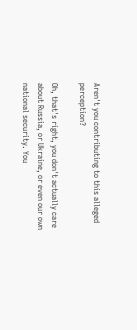Aren't you contributing to this alleged perception?

Oh, that's right, you don't actually care about Russia, or Ukraine, or even our own national security. You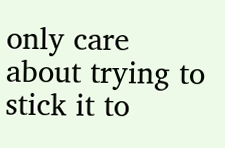only care about trying to stick it to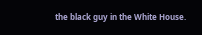the black guy in the White House.